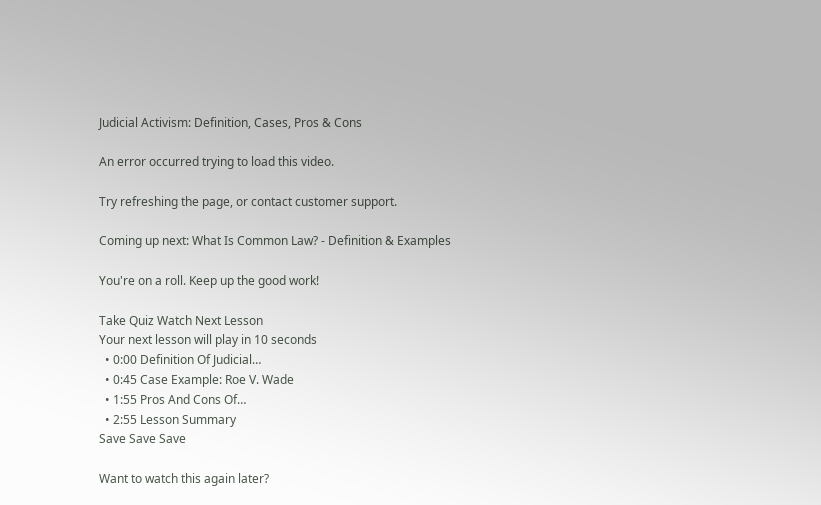Judicial Activism: Definition, Cases, Pros & Cons

An error occurred trying to load this video.

Try refreshing the page, or contact customer support.

Coming up next: What Is Common Law? - Definition & Examples

You're on a roll. Keep up the good work!

Take Quiz Watch Next Lesson
Your next lesson will play in 10 seconds
  • 0:00 Definition Of Judicial…
  • 0:45 Case Example: Roe V. Wade
  • 1:55 Pros And Cons Of…
  • 2:55 Lesson Summary
Save Save Save

Want to watch this again later?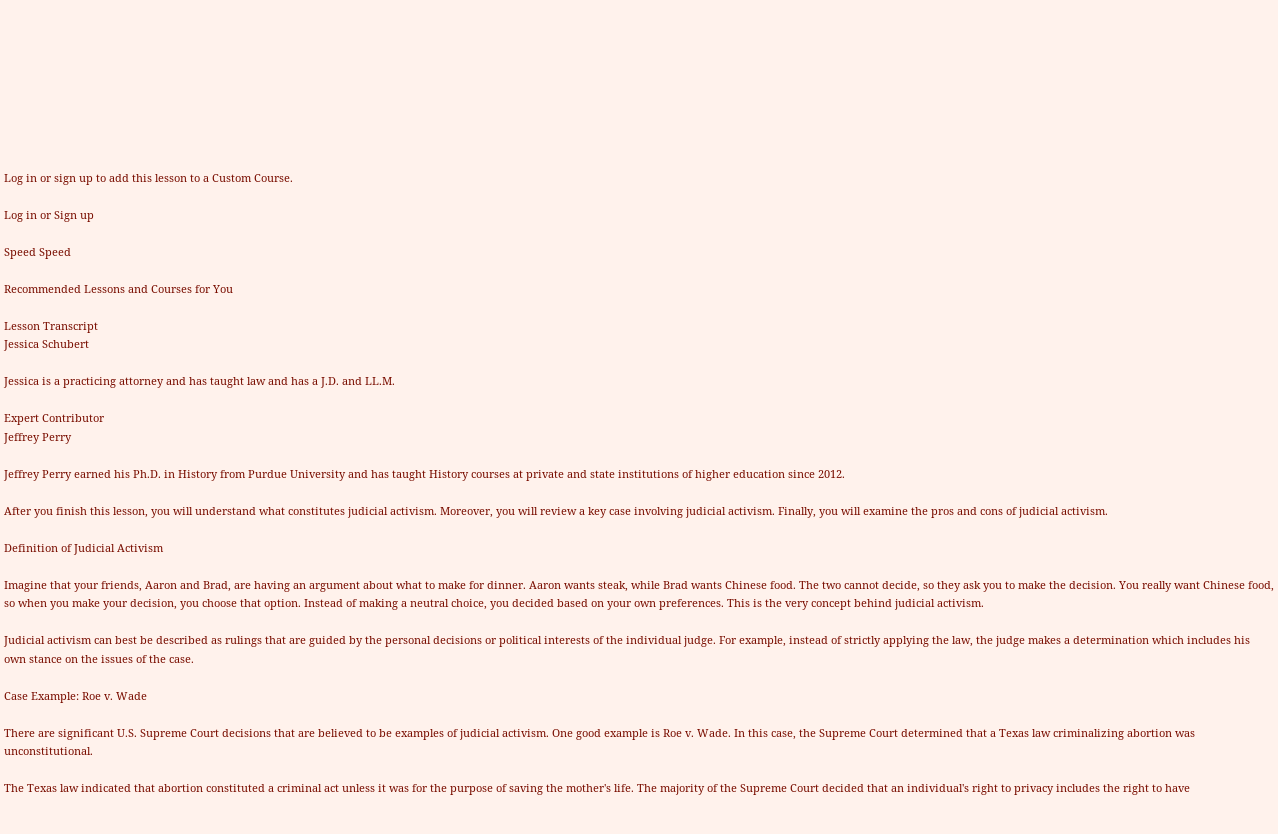Log in or sign up to add this lesson to a Custom Course.

Log in or Sign up

Speed Speed

Recommended Lessons and Courses for You

Lesson Transcript
Jessica Schubert

Jessica is a practicing attorney and has taught law and has a J.D. and LL.M.

Expert Contributor
Jeffrey Perry

Jeffrey Perry earned his Ph.D. in History from Purdue University and has taught History courses at private and state institutions of higher education since 2012.

After you finish this lesson, you will understand what constitutes judicial activism. Moreover, you will review a key case involving judicial activism. Finally, you will examine the pros and cons of judicial activism.

Definition of Judicial Activism

Imagine that your friends, Aaron and Brad, are having an argument about what to make for dinner. Aaron wants steak, while Brad wants Chinese food. The two cannot decide, so they ask you to make the decision. You really want Chinese food, so when you make your decision, you choose that option. Instead of making a neutral choice, you decided based on your own preferences. This is the very concept behind judicial activism.

Judicial activism can best be described as rulings that are guided by the personal decisions or political interests of the individual judge. For example, instead of strictly applying the law, the judge makes a determination which includes his own stance on the issues of the case.

Case Example: Roe v. Wade

There are significant U.S. Supreme Court decisions that are believed to be examples of judicial activism. One good example is Roe v. Wade. In this case, the Supreme Court determined that a Texas law criminalizing abortion was unconstitutional.

The Texas law indicated that abortion constituted a criminal act unless it was for the purpose of saving the mother's life. The majority of the Supreme Court decided that an individual's right to privacy includes the right to have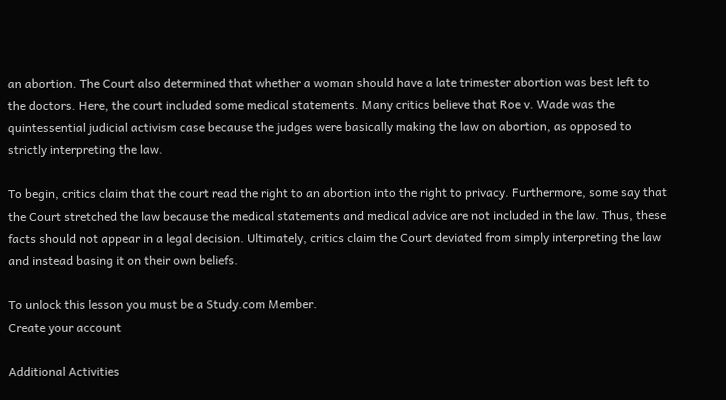an abortion. The Court also determined that whether a woman should have a late trimester abortion was best left to the doctors. Here, the court included some medical statements. Many critics believe that Roe v. Wade was the quintessential judicial activism case because the judges were basically making the law on abortion, as opposed to strictly interpreting the law.

To begin, critics claim that the court read the right to an abortion into the right to privacy. Furthermore, some say that the Court stretched the law because the medical statements and medical advice are not included in the law. Thus, these facts should not appear in a legal decision. Ultimately, critics claim the Court deviated from simply interpreting the law and instead basing it on their own beliefs.

To unlock this lesson you must be a Study.com Member.
Create your account

Additional Activities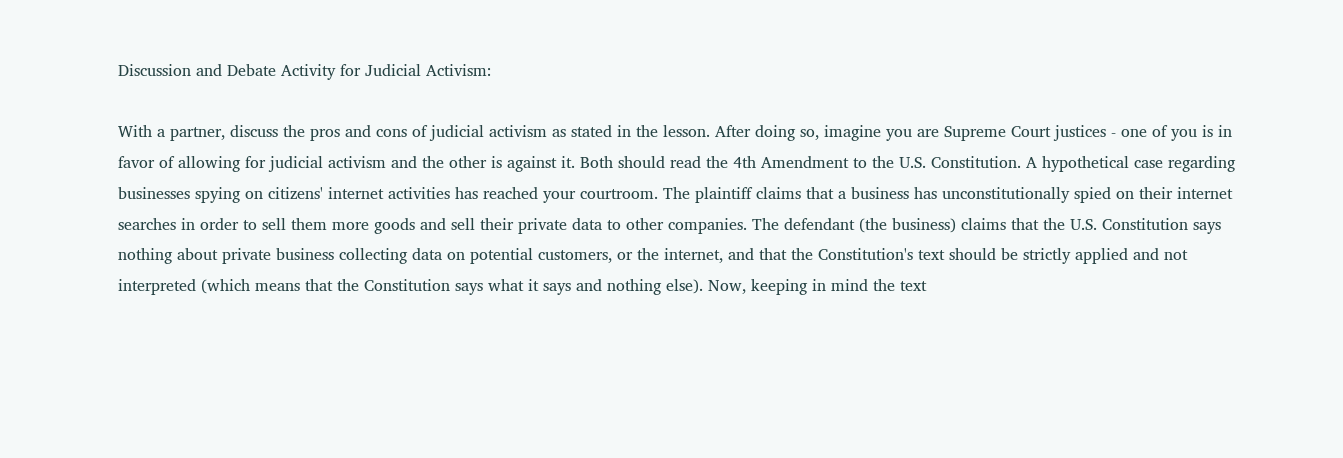Discussion and Debate Activity for Judicial Activism:

With a partner, discuss the pros and cons of judicial activism as stated in the lesson. After doing so, imagine you are Supreme Court justices - one of you is in favor of allowing for judicial activism and the other is against it. Both should read the 4th Amendment to the U.S. Constitution. A hypothetical case regarding businesses spying on citizens' internet activities has reached your courtroom. The plaintiff claims that a business has unconstitutionally spied on their internet searches in order to sell them more goods and sell their private data to other companies. The defendant (the business) claims that the U.S. Constitution says nothing about private business collecting data on potential customers, or the internet, and that the Constitution's text should be strictly applied and not interpreted (which means that the Constitution says what it says and nothing else). Now, keeping in mind the text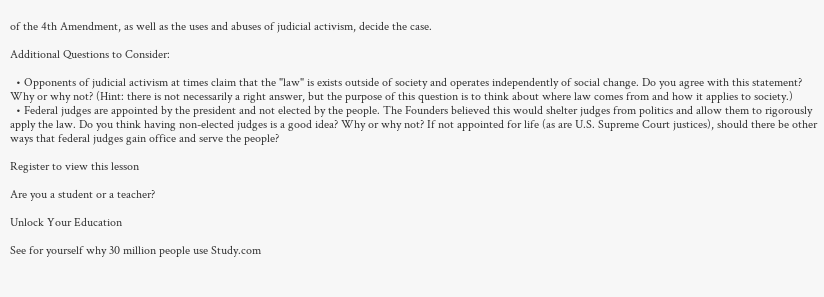of the 4th Amendment, as well as the uses and abuses of judicial activism, decide the case.

Additional Questions to Consider:

  • Opponents of judicial activism at times claim that the "law" is exists outside of society and operates independently of social change. Do you agree with this statement? Why or why not? (Hint: there is not necessarily a right answer, but the purpose of this question is to think about where law comes from and how it applies to society.)
  • Federal judges are appointed by the president and not elected by the people. The Founders believed this would shelter judges from politics and allow them to rigorously apply the law. Do you think having non-elected judges is a good idea? Why or why not? If not appointed for life (as are U.S. Supreme Court justices), should there be other ways that federal judges gain office and serve the people?

Register to view this lesson

Are you a student or a teacher?

Unlock Your Education

See for yourself why 30 million people use Study.com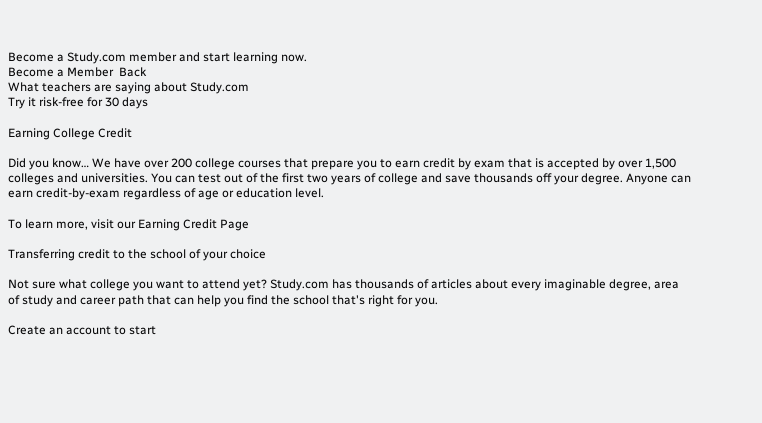Become a Study.com member and start learning now.
Become a Member  Back
What teachers are saying about Study.com
Try it risk-free for 30 days

Earning College Credit

Did you know… We have over 200 college courses that prepare you to earn credit by exam that is accepted by over 1,500 colleges and universities. You can test out of the first two years of college and save thousands off your degree. Anyone can earn credit-by-exam regardless of age or education level.

To learn more, visit our Earning Credit Page

Transferring credit to the school of your choice

Not sure what college you want to attend yet? Study.com has thousands of articles about every imaginable degree, area of study and career path that can help you find the school that's right for you.

Create an account to start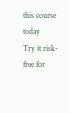this course today
Try it risk-free for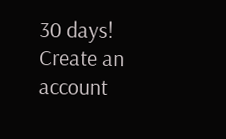30 days!
Create an account